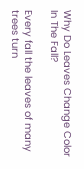Why Do Leaves Change Color In The Fall?

Every fall the leaves of many trees turn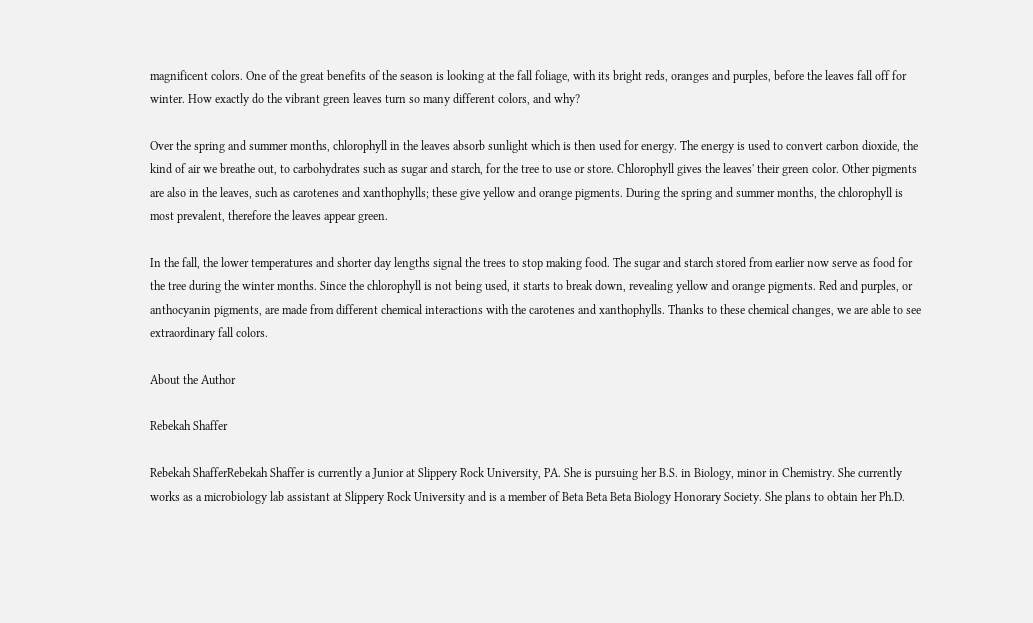magnificent colors. One of the great benefits of the season is looking at the fall foliage, with its bright reds, oranges and purples, before the leaves fall off for winter. How exactly do the vibrant green leaves turn so many different colors, and why?

Over the spring and summer months, chlorophyll in the leaves absorb sunlight which is then used for energy. The energy is used to convert carbon dioxide, the kind of air we breathe out, to carbohydrates such as sugar and starch, for the tree to use or store. Chlorophyll gives the leaves' their green color. Other pigments are also in the leaves, such as carotenes and xanthophylls; these give yellow and orange pigments. During the spring and summer months, the chlorophyll is most prevalent, therefore the leaves appear green.

In the fall, the lower temperatures and shorter day lengths signal the trees to stop making food. The sugar and starch stored from earlier now serve as food for the tree during the winter months. Since the chlorophyll is not being used, it starts to break down, revealing yellow and orange pigments. Red and purples, or anthocyanin pigments, are made from different chemical interactions with the carotenes and xanthophylls. Thanks to these chemical changes, we are able to see extraordinary fall colors.

About the Author

Rebekah Shaffer

Rebekah ShafferRebekah Shaffer is currently a Junior at Slippery Rock University, PA. She is pursuing her B.S. in Biology, minor in Chemistry. She currently works as a microbiology lab assistant at Slippery Rock University and is a member of Beta Beta Beta Biology Honorary Society. She plans to obtain her Ph.D.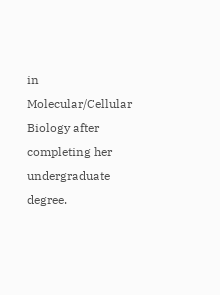in Molecular/Cellular Biology after completing her undergraduate degree.